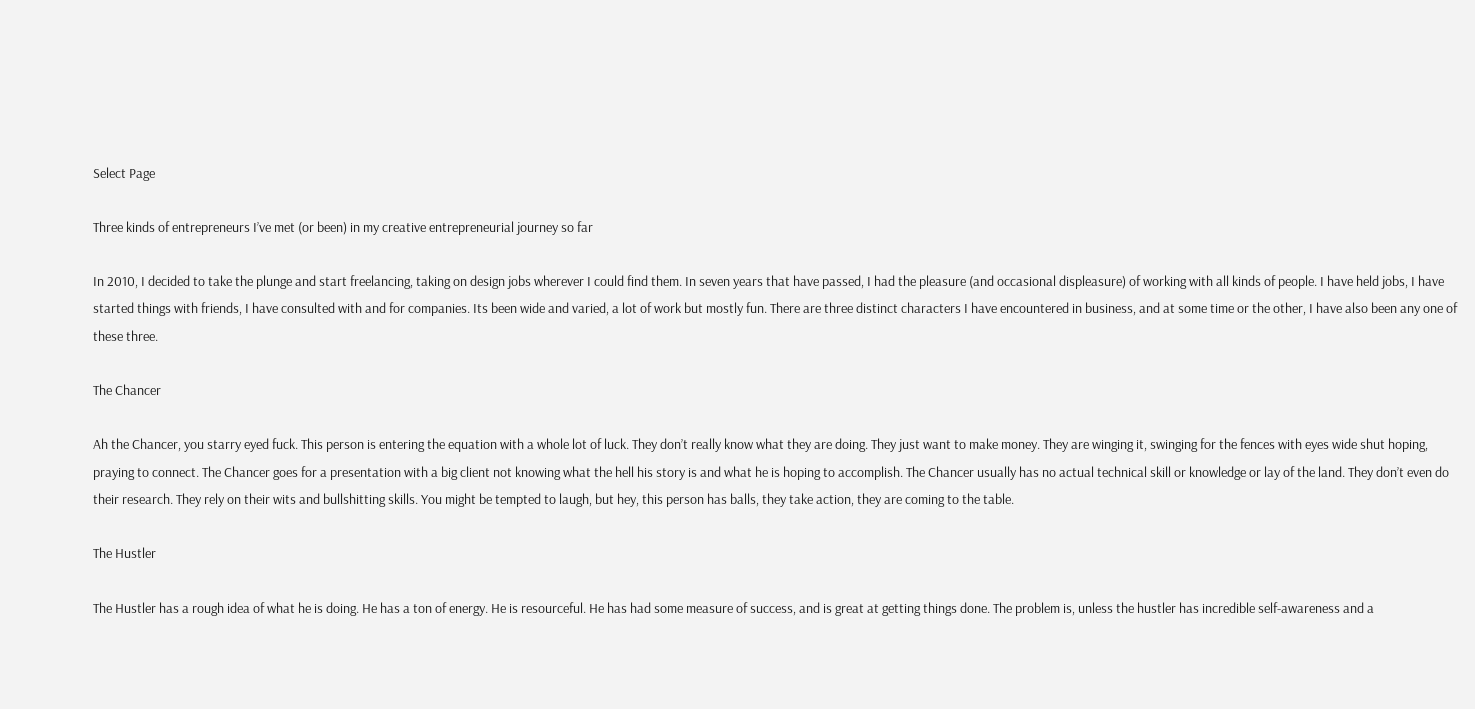Select Page

Three kinds of entrepreneurs I’ve met (or been) in my creative entrepreneurial journey so far

In 2010, I decided to take the plunge and start freelancing, taking on design jobs wherever I could find them. In seven years that have passed, I had the pleasure (and occasional displeasure) of working with all kinds of people. I have held jobs, I have started things with friends, I have consulted with and for companies. Its been wide and varied, a lot of work but mostly fun. There are three distinct characters I have encountered in business, and at some time or the other, I have also been any one of these three.

The Chancer

Ah the Chancer, you starry eyed fuck. This person is entering the equation with a whole lot of luck. They don’t really know what they are doing. They just want to make money. They are winging it, swinging for the fences with eyes wide shut hoping, praying to connect. The Chancer goes for a presentation with a big client not knowing what the hell his story is and what he is hoping to accomplish. The Chancer usually has no actual technical skill or knowledge or lay of the land. They don’t even do their research. They rely on their wits and bullshitting skills. You might be tempted to laugh, but hey, this person has balls, they take action, they are coming to the table.

The Hustler

The Hustler has a rough idea of what he is doing. He has a ton of energy. He is resourceful. He has had some measure of success, and is great at getting things done. The problem is, unless the hustler has incredible self-awareness and a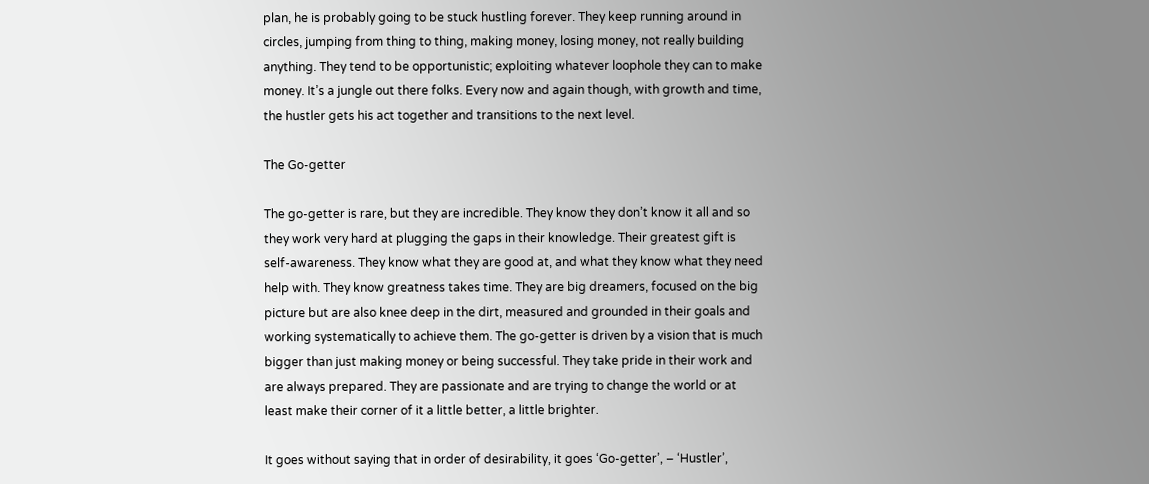plan, he is probably going to be stuck hustling forever. They keep running around in circles, jumping from thing to thing, making money, losing money, not really building anything. They tend to be opportunistic; exploiting whatever loophole they can to make money. It’s a jungle out there folks. Every now and again though, with growth and time, the hustler gets his act together and transitions to the next level.

The Go-getter

The go-getter is rare, but they are incredible. They know they don’t know it all and so they work very hard at plugging the gaps in their knowledge. Their greatest gift is self-awareness. They know what they are good at, and what they know what they need help with. They know greatness takes time. They are big dreamers, focused on the big picture but are also knee deep in the dirt, measured and grounded in their goals and working systematically to achieve them. The go-getter is driven by a vision that is much bigger than just making money or being successful. They take pride in their work and are always prepared. They are passionate and are trying to change the world or at least make their corner of it a little better, a little brighter.

It goes without saying that in order of desirability, it goes ‘Go-getter’, – ‘Hustler’,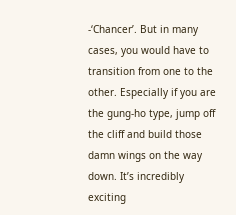-‘Chancer’. But in many cases, you would have to transition from one to the other. Especially if you are the gung-ho type, jump off the cliff and build those damn wings on the way down. It’s incredibly exciting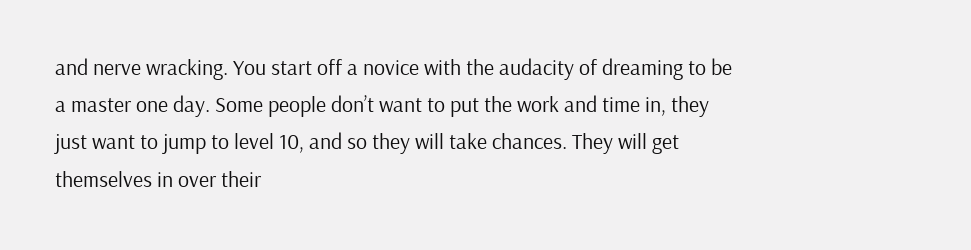and nerve wracking. You start off a novice with the audacity of dreaming to be a master one day. Some people don’t want to put the work and time in, they just want to jump to level 10, and so they will take chances. They will get themselves in over their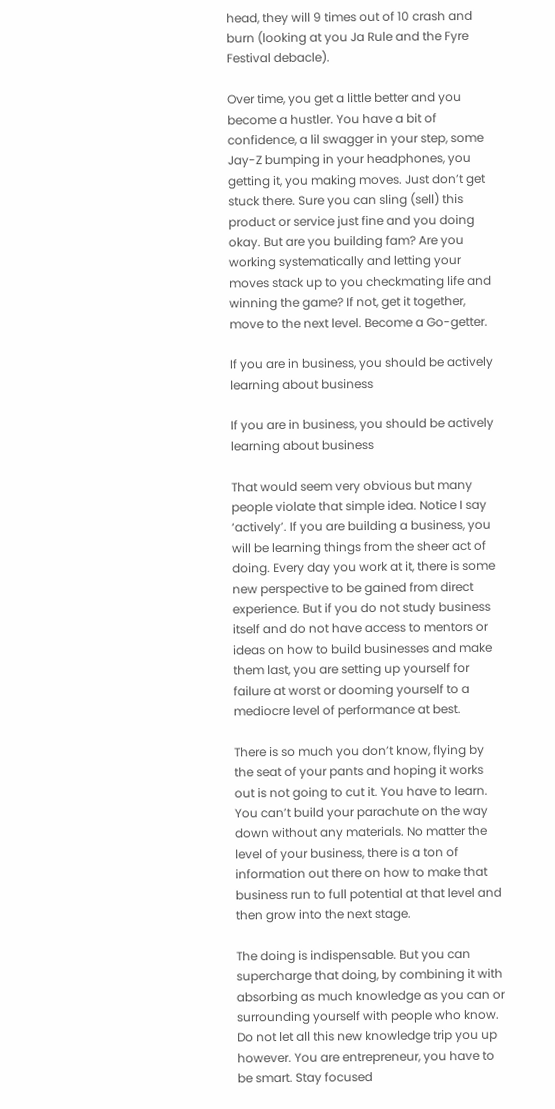head, they will 9 times out of 10 crash and burn (looking at you Ja Rule and the Fyre Festival debacle).

Over time, you get a little better and you become a hustler. You have a bit of confidence, a lil swagger in your step, some Jay-Z bumping in your headphones, you getting it, you making moves. Just don’t get stuck there. Sure you can sling (sell) this product or service just fine and you doing okay. But are you building fam? Are you working systematically and letting your moves stack up to you checkmating life and winning the game? If not, get it together, move to the next level. Become a Go-getter.

If you are in business, you should be actively learning about business

If you are in business, you should be actively learning about business

That would seem very obvious but many people violate that simple idea. Notice I say ‘actively’. If you are building a business, you will be learning things from the sheer act of doing. Every day you work at it, there is some new perspective to be gained from direct experience. But if you do not study business itself and do not have access to mentors or ideas on how to build businesses and make them last, you are setting up yourself for failure at worst or dooming yourself to a mediocre level of performance at best.

There is so much you don’t know, flying by the seat of your pants and hoping it works out is not going to cut it. You have to learn. You can’t build your parachute on the way down without any materials. No matter the level of your business, there is a ton of information out there on how to make that business run to full potential at that level and then grow into the next stage.

The doing is indispensable. But you can supercharge that doing, by combining it with absorbing as much knowledge as you can or surrounding yourself with people who know. Do not let all this new knowledge trip you up however. You are entrepreneur, you have to be smart. Stay focused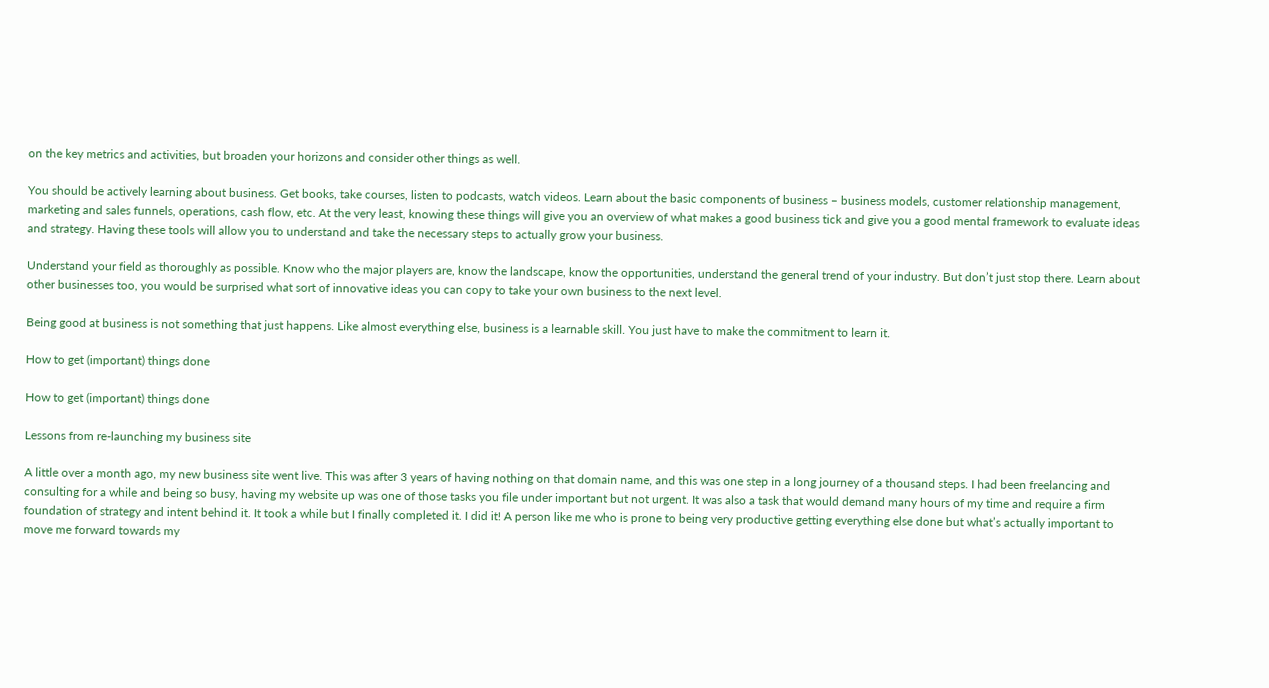on the key metrics and activities, but broaden your horizons and consider other things as well.

You should be actively learning about business. Get books, take courses, listen to podcasts, watch videos. Learn about the basic components of business – business models, customer relationship management, marketing and sales funnels, operations, cash flow, etc. At the very least, knowing these things will give you an overview of what makes a good business tick and give you a good mental framework to evaluate ideas and strategy. Having these tools will allow you to understand and take the necessary steps to actually grow your business.

Understand your field as thoroughly as possible. Know who the major players are, know the landscape, know the opportunities, understand the general trend of your industry. But don’t just stop there. Learn about other businesses too, you would be surprised what sort of innovative ideas you can copy to take your own business to the next level.

Being good at business is not something that just happens. Like almost everything else, business is a learnable skill. You just have to make the commitment to learn it.

How to get (important) things done

How to get (important) things done

Lessons from re-launching my business site

A little over a month ago, my new business site went live. This was after 3 years of having nothing on that domain name, and this was one step in a long journey of a thousand steps. I had been freelancing and consulting for a while and being so busy, having my website up was one of those tasks you file under important but not urgent. It was also a task that would demand many hours of my time and require a firm foundation of strategy and intent behind it. It took a while but I finally completed it. I did it! A person like me who is prone to being very productive getting everything else done but what’s actually important to move me forward towards my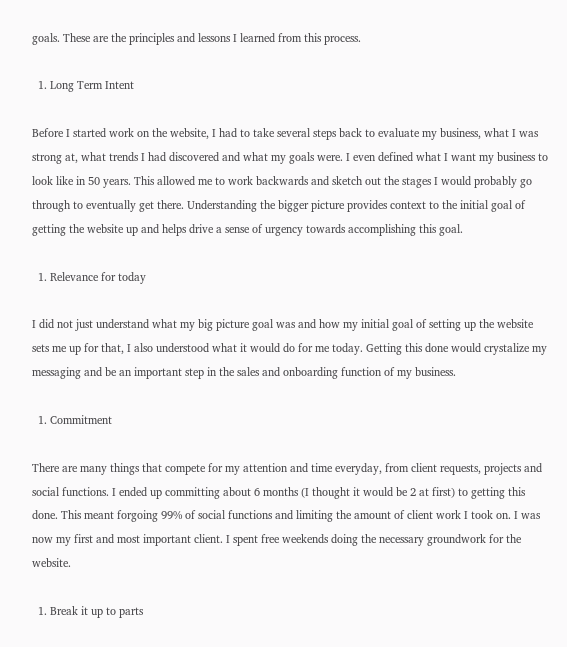goals. These are the principles and lessons I learned from this process.

  1. Long Term Intent

Before I started work on the website, I had to take several steps back to evaluate my business, what I was strong at, what trends I had discovered and what my goals were. I even defined what I want my business to look like in 50 years. This allowed me to work backwards and sketch out the stages I would probably go through to eventually get there. Understanding the bigger picture provides context to the initial goal of getting the website up and helps drive a sense of urgency towards accomplishing this goal.

  1. Relevance for today

I did not just understand what my big picture goal was and how my initial goal of setting up the website sets me up for that, I also understood what it would do for me today. Getting this done would crystalize my messaging and be an important step in the sales and onboarding function of my business.

  1. Commitment

There are many things that compete for my attention and time everyday, from client requests, projects and social functions. I ended up committing about 6 months (I thought it would be 2 at first) to getting this done. This meant forgoing 99% of social functions and limiting the amount of client work I took on. I was now my first and most important client. I spent free weekends doing the necessary groundwork for the website.

  1. Break it up to parts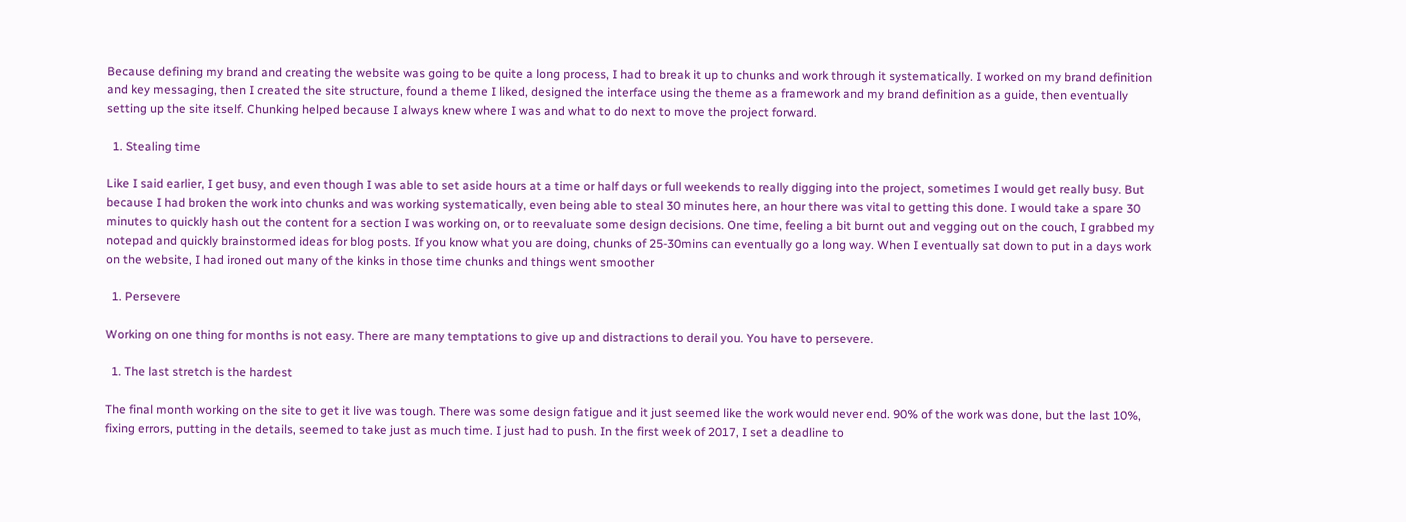Because defining my brand and creating the website was going to be quite a long process, I had to break it up to chunks and work through it systematically. I worked on my brand definition and key messaging, then I created the site structure, found a theme I liked, designed the interface using the theme as a framework and my brand definition as a guide, then eventually setting up the site itself. Chunking helped because I always knew where I was and what to do next to move the project forward.

  1. Stealing time

Like I said earlier, I get busy, and even though I was able to set aside hours at a time or half days or full weekends to really digging into the project, sometimes I would get really busy. But because I had broken the work into chunks and was working systematically, even being able to steal 30 minutes here, an hour there was vital to getting this done. I would take a spare 30 minutes to quickly hash out the content for a section I was working on, or to reevaluate some design decisions. One time, feeling a bit burnt out and vegging out on the couch, I grabbed my notepad and quickly brainstormed ideas for blog posts. If you know what you are doing, chunks of 25-30mins can eventually go a long way. When I eventually sat down to put in a days work on the website, I had ironed out many of the kinks in those time chunks and things went smoother

  1. Persevere

Working on one thing for months is not easy. There are many temptations to give up and distractions to derail you. You have to persevere.

  1. The last stretch is the hardest

The final month working on the site to get it live was tough. There was some design fatigue and it just seemed like the work would never end. 90% of the work was done, but the last 10%, fixing errors, putting in the details, seemed to take just as much time. I just had to push. In the first week of 2017, I set a deadline to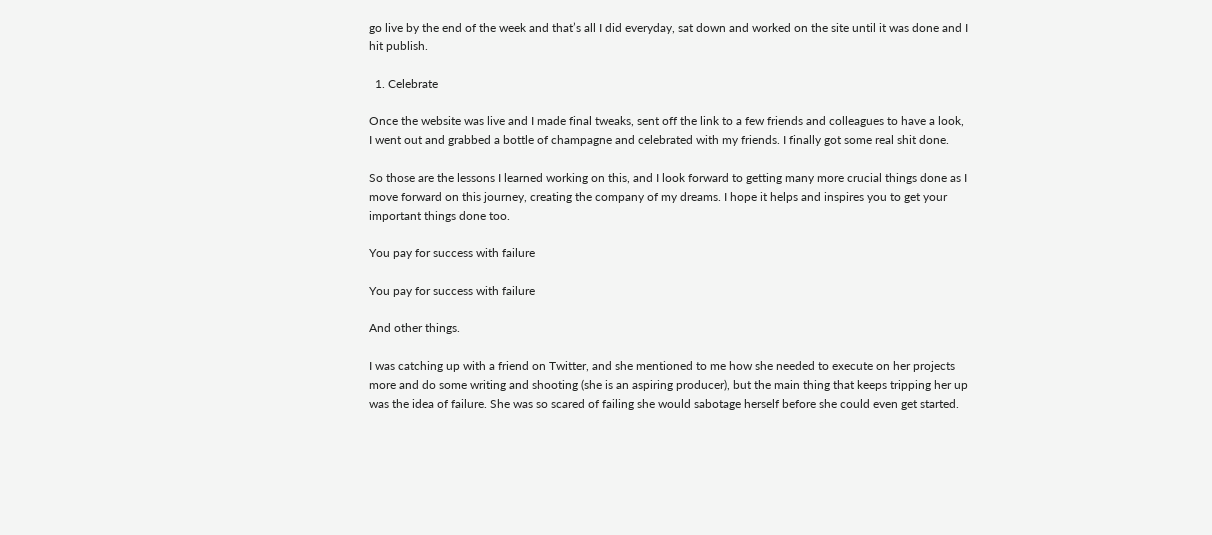go live by the end of the week and that’s all I did everyday, sat down and worked on the site until it was done and I hit publish.

  1. Celebrate

Once the website was live and I made final tweaks, sent off the link to a few friends and colleagues to have a look, I went out and grabbed a bottle of champagne and celebrated with my friends. I finally got some real shit done.

So those are the lessons I learned working on this, and I look forward to getting many more crucial things done as I move forward on this journey, creating the company of my dreams. I hope it helps and inspires you to get your important things done too.

You pay for success with failure

You pay for success with failure

And other things.

I was catching up with a friend on Twitter, and she mentioned to me how she needed to execute on her projects more and do some writing and shooting (she is an aspiring producer), but the main thing that keeps tripping her up was the idea of failure. She was so scared of failing she would sabotage herself before she could even get started.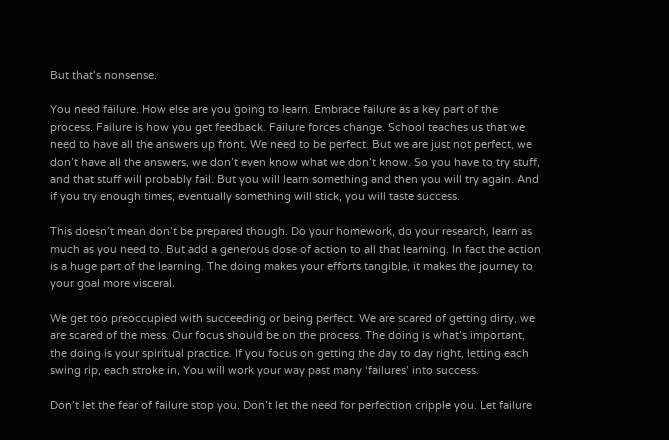But that’s nonsense.

You need failure. How else are you going to learn. Embrace failure as a key part of the process. Failure is how you get feedback. Failure forces change. School teaches us that we need to have all the answers up front. We need to be perfect. But we are just not perfect, we don’t have all the answers, we don’t even know what we don’t know. So you have to try stuff, and that stuff will probably fail. But you will learn something and then you will try again. And if you try enough times, eventually something will stick, you will taste success.

This doesn’t mean don’t be prepared though. Do your homework, do your research, learn as much as you need to. But add a generous dose of action to all that learning. In fact the action is a huge part of the learning. The doing makes your efforts tangible, it makes the journey to your goal more visceral.

We get too preoccupied with succeeding or being perfect. We are scared of getting dirty, we are scared of the mess. Our focus should be on the process. The doing is what’s important, the doing is your spiritual practice. If you focus on getting the day to day right, letting each swing rip, each stroke in, You will work your way past many ‘failures’ into success.

Don’t let the fear of failure stop you. Don’t let the need for perfection cripple you. Let failure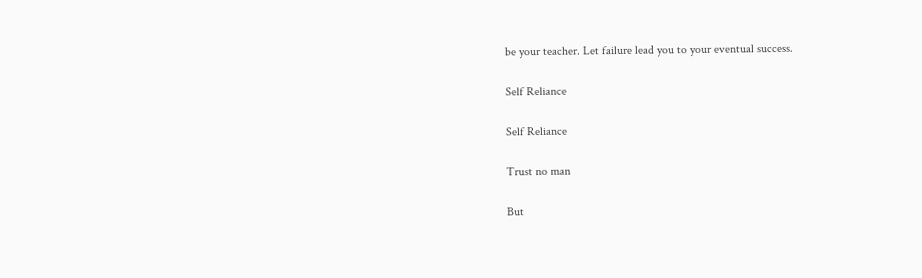be your teacher. Let failure lead you to your eventual success.

Self Reliance

Self Reliance

Trust no man

But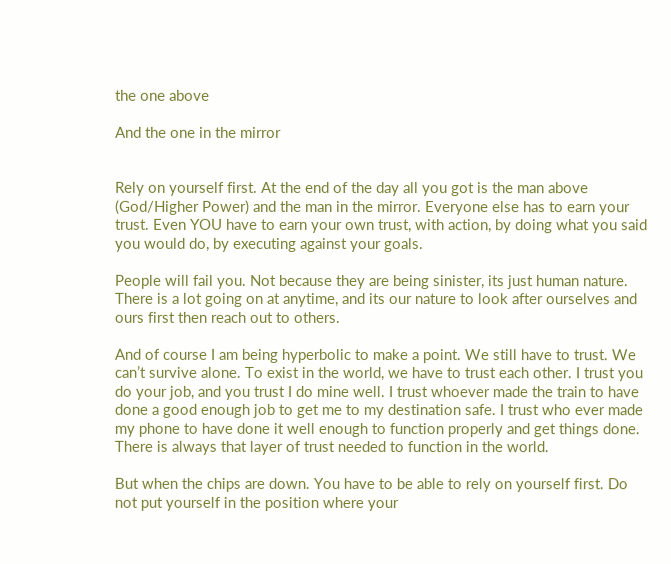the one above

And the one in the mirror


Rely on yourself first. At the end of the day all you got is the man above (God/Higher Power) and the man in the mirror. Everyone else has to earn your trust. Even YOU have to earn your own trust, with action, by doing what you said you would do, by executing against your goals.

People will fail you. Not because they are being sinister, its just human nature. There is a lot going on at anytime, and its our nature to look after ourselves and ours first then reach out to others.

And of course I am being hyperbolic to make a point. We still have to trust. We can’t survive alone. To exist in the world, we have to trust each other. I trust you do your job, and you trust I do mine well. I trust whoever made the train to have done a good enough job to get me to my destination safe. I trust who ever made my phone to have done it well enough to function properly and get things done. There is always that layer of trust needed to function in the world.

But when the chips are down. You have to be able to rely on yourself first. Do not put yourself in the position where your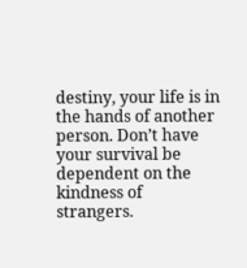destiny, your life is in the hands of another person. Don’t have your survival be dependent on the kindness of strangers.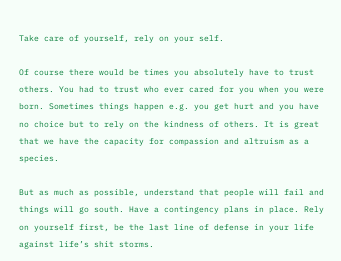Take care of yourself, rely on your self.

Of course there would be times you absolutely have to trust others. You had to trust who ever cared for you when you were born. Sometimes things happen e.g. you get hurt and you have no choice but to rely on the kindness of others. It is great that we have the capacity for compassion and altruism as a species.

But as much as possible, understand that people will fail and things will go south. Have a contingency plans in place. Rely on yourself first, be the last line of defense in your life against life’s shit storms.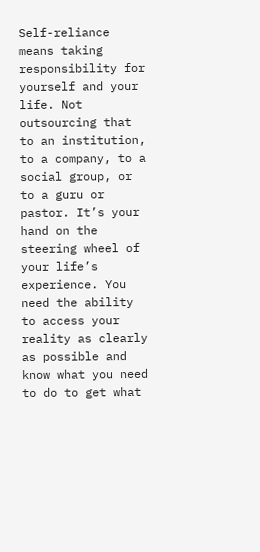Self-reliance means taking responsibility for yourself and your life. Not outsourcing that to an institution, to a company, to a social group, or to a guru or pastor. It’s your hand on the steering wheel of your life’s experience. You need the ability to access your reality as clearly as possible and know what you need to do to get what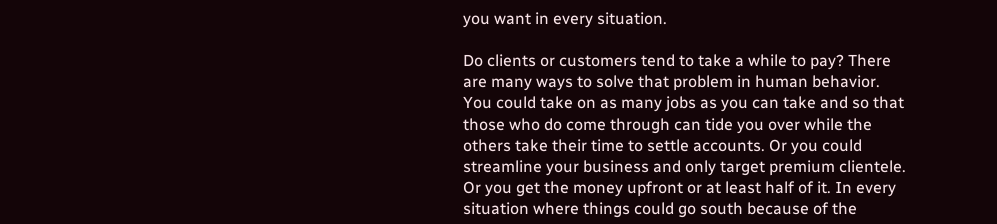you want in every situation.

Do clients or customers tend to take a while to pay? There are many ways to solve that problem in human behavior. You could take on as many jobs as you can take and so that those who do come through can tide you over while the others take their time to settle accounts. Or you could streamline your business and only target premium clientele. Or you get the money upfront or at least half of it. In every situation where things could go south because of the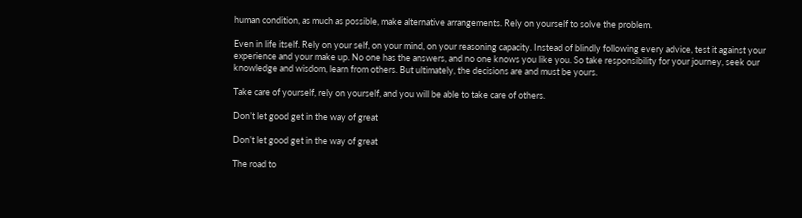human condition, as much as possible, make alternative arrangements. Rely on yourself to solve the problem.

Even in life itself. Rely on your self, on your mind, on your reasoning capacity. Instead of blindly following every advice, test it against your experience and your make up. No one has the answers, and no one knows you like you. So take responsibility for your journey, seek our knowledge and wisdom, learn from others. But ultimately, the decisions are and must be yours.

Take care of yourself, rely on yourself, and you will be able to take care of others.

Don’t let good get in the way of great

Don’t let good get in the way of great

The road to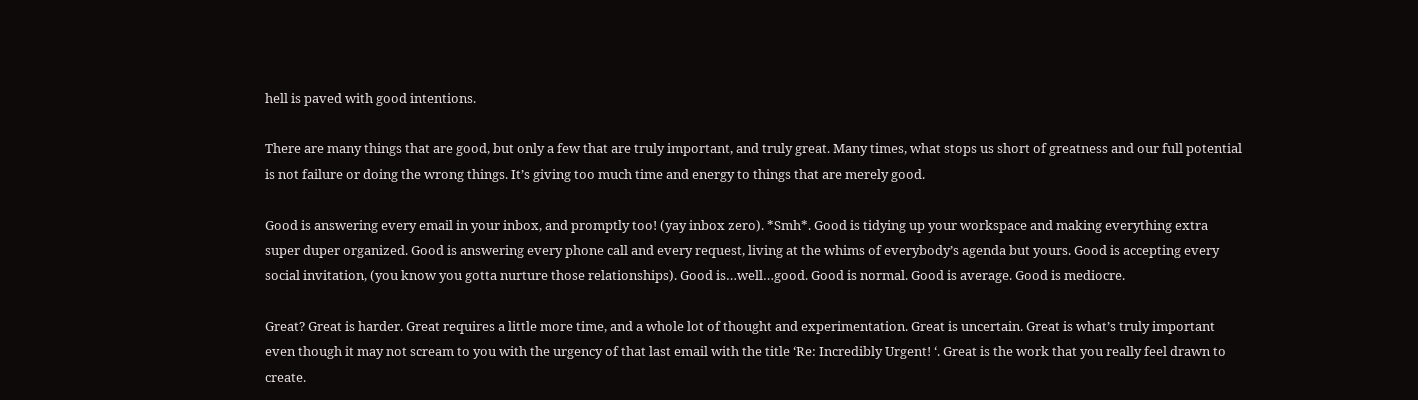hell is paved with good intentions.

There are many things that are good, but only a few that are truly important, and truly great. Many times, what stops us short of greatness and our full potential is not failure or doing the wrong things. It’s giving too much time and energy to things that are merely good.

Good is answering every email in your inbox, and promptly too! (yay inbox zero). *Smh*. Good is tidying up your workspace and making everything extra super duper organized. Good is answering every phone call and every request, living at the whims of everybody’s agenda but yours. Good is accepting every social invitation, (you know you gotta nurture those relationships). Good is…well…good. Good is normal. Good is average. Good is mediocre.

Great? Great is harder. Great requires a little more time, and a whole lot of thought and experimentation. Great is uncertain. Great is what’s truly important even though it may not scream to you with the urgency of that last email with the title ‘Re: Incredibly Urgent! ‘. Great is the work that you really feel drawn to create.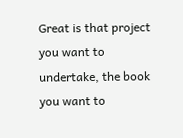Great is that project you want to undertake, the book you want to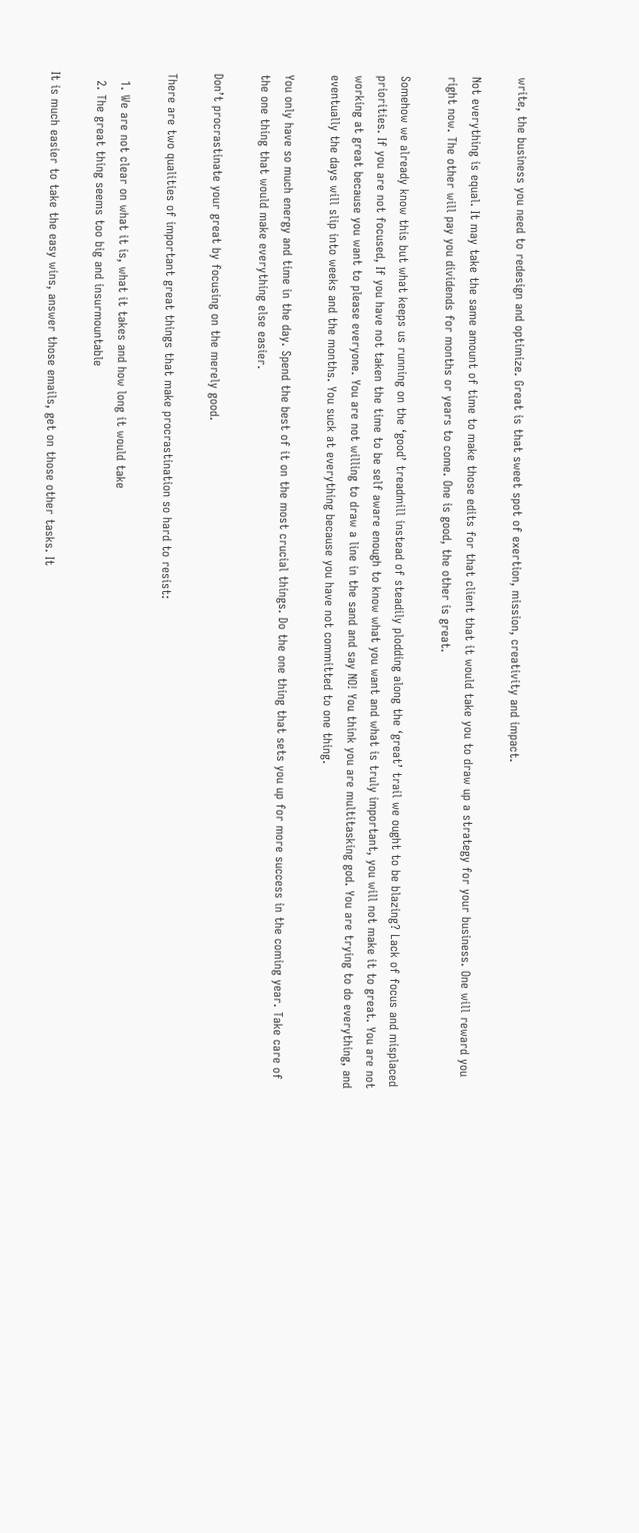write, the business you need to redesign and optimize. Great is that sweet spot of exertion, mission, creativity and impact.

Not everything is equal. It may take the same amount of time to make those edits for that client that it would take you to draw up a strategy for your business. One will reward you right now. The other will pay you dividends for months or years to come. One is good, the other is great.

Somehow we already know this but what keeps us running on the ‘good’ treadmill instead of steadily plodding along the ‘great’ trail we ought to be blazing? Lack of focus and misplaced priorities. If you are not focused, If you have not taken the time to be self aware enough to know what you want and what is truly important, you will not make it to great. You are not working at great because you want to please everyone. You are not willing to draw a line in the sand and say NO! You think you are multitasking god. You are trying to do everything, and eventually the days will slip into weeks and the months. You suck at everything because you have not committed to one thing.

You only have so much energy and time in the day. Spend the best of it on the most crucial things. Do the one thing that sets you up for more success in the coming year. Take care of the one thing that would make everything else easier.

Don’t procrastinate your great by focusing on the merely good.

There are two qualities of important great things that make procrastination so hard to resist:

  1. We are not clear on what it is, what it takes and how long it would take
  2. The great thing seems too big and insurmountable

It is much easier to take the easy wins, answer those emails, get on those other tasks. It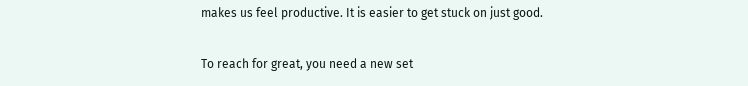makes us feel productive. It is easier to get stuck on just good.

To reach for great, you need a new set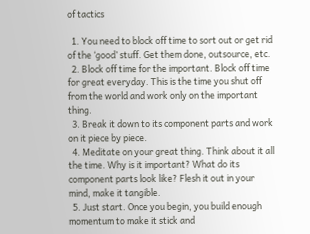of tactics

  1. You need to block off time to sort out or get rid of the ‘good’ stuff. Get them done, outsource, etc.
  2. Block off time for the important. Block off time for great everyday. This is the time you shut off from the world and work only on the important thing.
  3. Break it down to its component parts and work on it piece by piece.
  4. Meditate on your great thing. Think about it all the time. Why is it important? What do its component parts look like? Flesh it out in your mind, make it tangible.
  5. Just start. Once you begin, you build enough momentum to make it stick and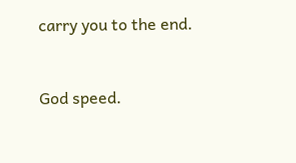carry you to the end.


God speed.